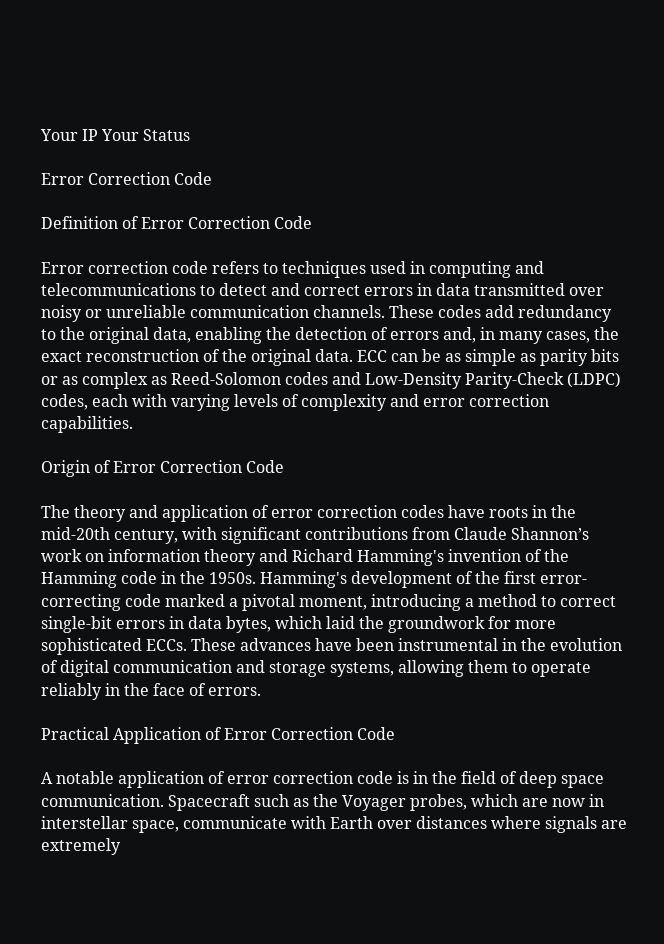Your IP Your Status

Error Correction Code

Definition of Error Correction Code

Error correction code refers to techniques used in computing and telecommunications to detect and correct errors in data transmitted over noisy or unreliable communication channels. These codes add redundancy to the original data, enabling the detection of errors and, in many cases, the exact reconstruction of the original data. ECC can be as simple as parity bits or as complex as Reed-Solomon codes and Low-Density Parity-Check (LDPC) codes, each with varying levels of complexity and error correction capabilities.

Origin of Error Correction Code

The theory and application of error correction codes have roots in the mid-20th century, with significant contributions from Claude Shannon’s work on information theory and Richard Hamming's invention of the Hamming code in the 1950s. Hamming's development of the first error-correcting code marked a pivotal moment, introducing a method to correct single-bit errors in data bytes, which laid the groundwork for more sophisticated ECCs. These advances have been instrumental in the evolution of digital communication and storage systems, allowing them to operate reliably in the face of errors.

Practical Application of Error Correction Code

A notable application of error correction code is in the field of deep space communication. Spacecraft such as the Voyager probes, which are now in interstellar space, communicate with Earth over distances where signals are extremely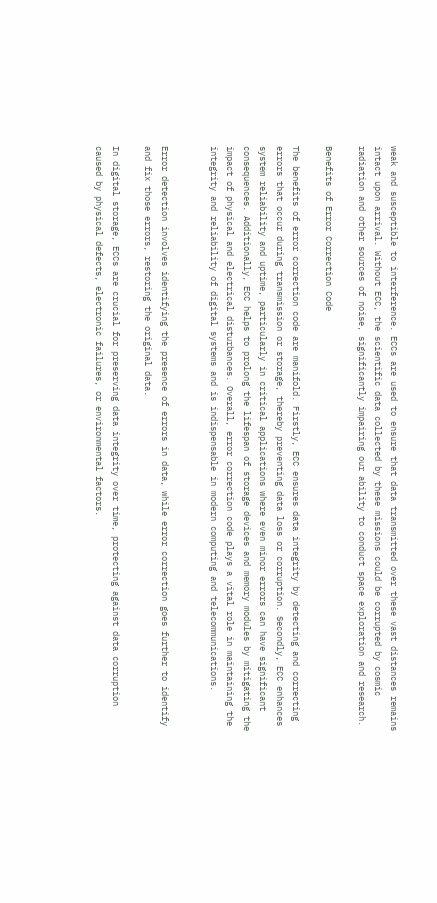weak and susceptible to interference. ECCs are used to ensure that data transmitted over these vast distances remains intact upon arrival. Without ECC, the scientific data collected by these missions could be corrupted by cosmic radiation and other sources of noise, significantly impairing our ability to conduct space exploration and research.

Benefits of Error Correction Code

The benefits of error correction code are manifold. Firstly, ECC ensures data integrity by detecting and correcting errors that occur during transmission or storage, thereby preventing data loss or corruption. Secondly, ECC enhances system reliability and uptime, particularly in critical applications where even minor errors can have significant consequences. Additionally, ECC helps to prolong the lifespan of storage devices and memory modules by mitigating the impact of physical and electrical disturbances. Overall, error correction code plays a vital role in maintaining the integrity and reliability of digital systems and is indispensable in modern computing and telecommunications.


Error detection involves identifying the presence of errors in data, while error correction goes further to identify and fix those errors, restoring the original data.

In digital storage, ECCs are crucial for preserving data integrity over time, protecting against data corruption caused by physical defects, electronic failures, or environmental factors.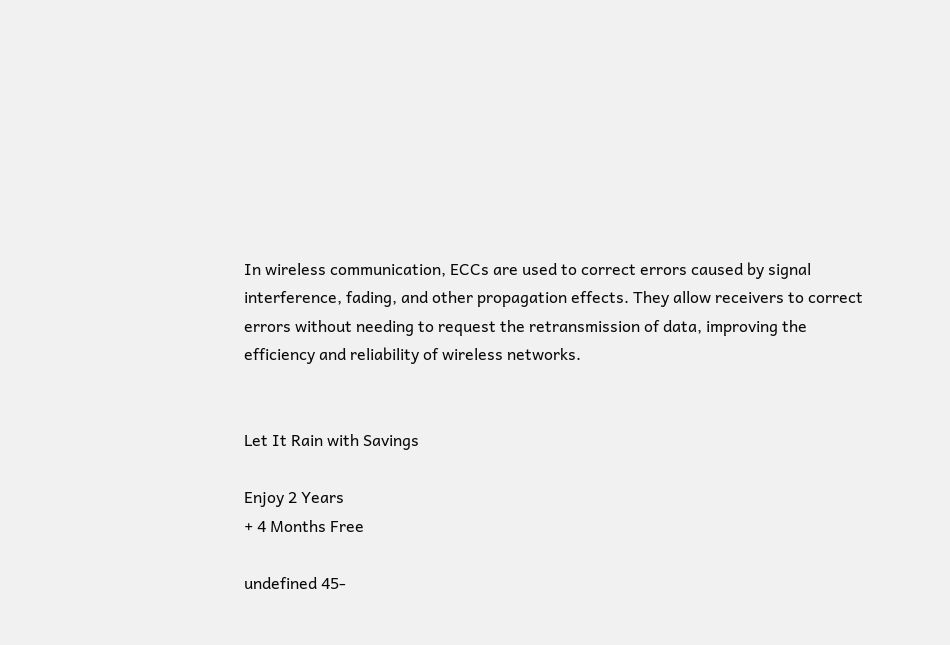In wireless communication, ECCs are used to correct errors caused by signal interference, fading, and other propagation effects. They allow receivers to correct errors without needing to request the retransmission of data, improving the efficiency and reliability of wireless networks.


Let It Rain with Savings

Enjoy 2 Years
+ 4 Months Free

undefined 45-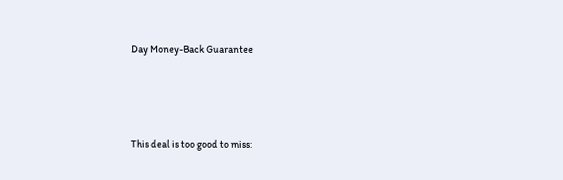Day Money-Back Guarantee




This deal is too good to miss: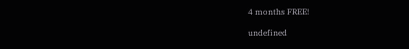4 months FREE!

undefined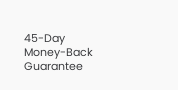45-Day Money-Back Guarantee